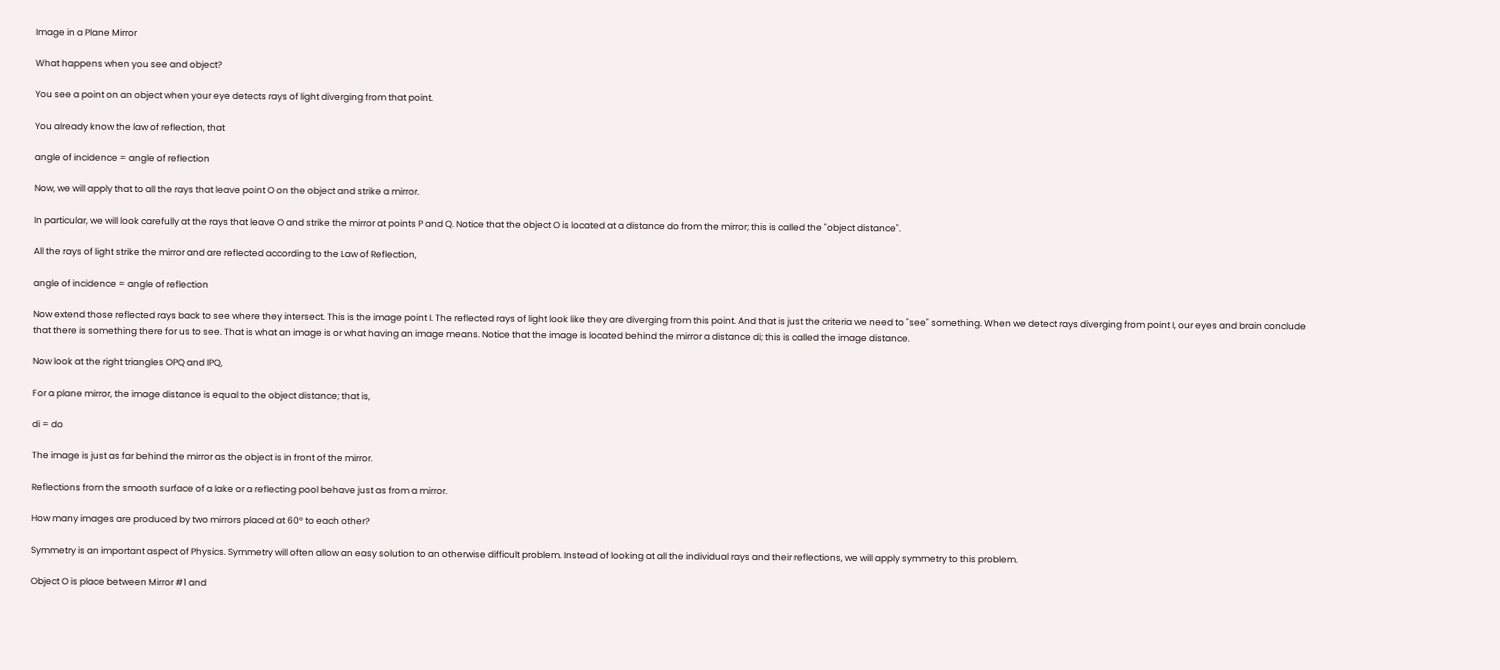Image in a Plane Mirror

What happens when you see and object?

You see a point on an object when your eye detects rays of light diverging from that point.

You already know the law of reflection, that

angle of incidence = angle of reflection

Now, we will apply that to all the rays that leave point O on the object and strike a mirror.

In particular, we will look carefully at the rays that leave O and strike the mirror at points P and Q. Notice that the object O is located at a distance do from the mirror; this is called the "object distance".

All the rays of light strike the mirror and are reflected according to the Law of Reflection,

angle of incidence = angle of reflection

Now extend those reflected rays back to see where they intersect. This is the image point I. The reflected rays of light look like they are diverging from this point. And that is just the criteria we need to "see" something. When we detect rays diverging from point I, our eyes and brain conclude that there is something there for us to see. That is what an image is or what having an image means. Notice that the image is located behind the mirror a distance di; this is called the image distance.

Now look at the right triangles OPQ and IPQ,

For a plane mirror, the image distance is equal to the object distance; that is,

di = do

The image is just as far behind the mirror as the object is in front of the mirror.

Reflections from the smooth surface of a lake or a reflecting pool behave just as from a mirror.

How many images are produced by two mirrors placed at 60° to each other?

Symmetry is an important aspect of Physics. Symmetry will often allow an easy solution to an otherwise difficult problem. Instead of looking at all the individual rays and their reflections, we will apply symmetry to this problem.

Object O is place between Mirror #1 and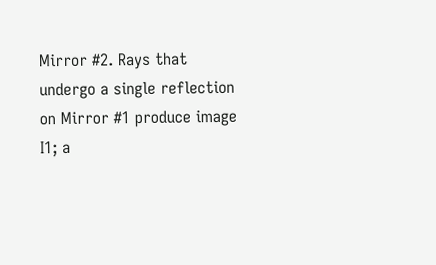Mirror #2. Rays that undergo a single reflection on Mirror #1 produce image I1; a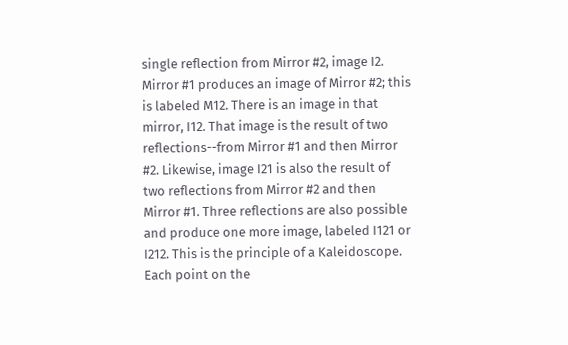single reflection from Mirror #2, image I2. Mirror #1 produces an image of Mirror #2; this is labeled M12. There is an image in that mirror, I12. That image is the result of two reflections--from Mirror #1 and then Mirror #2. Likewise, image I21 is also the result of two reflections from Mirror #2 and then Mirror #1. Three reflections are also possible and produce one more image, labeled I121 or I212. This is the principle of a Kaleidoscope. Each point on the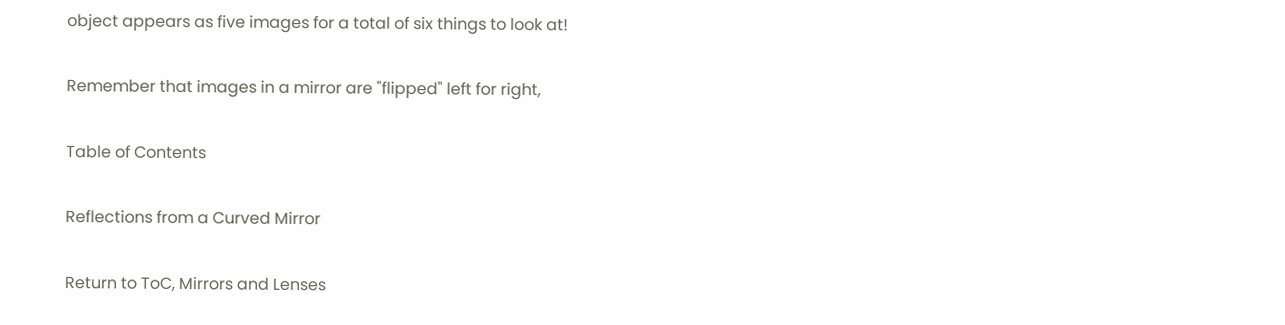object appears as five images for a total of six things to look at!

Remember that images in a mirror are "flipped" left for right,

Table of Contents

Reflections from a Curved Mirror

Return to ToC, Mirrors and Lenses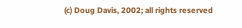(c) Doug Davis, 2002; all rights reserved